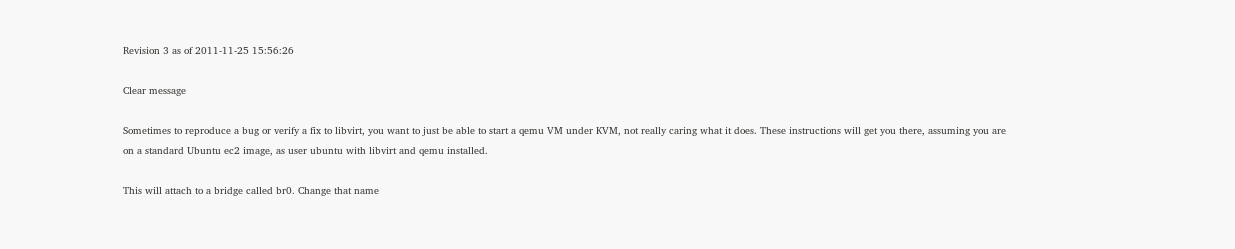Revision 3 as of 2011-11-25 15:56:26

Clear message

Sometimes to reproduce a bug or verify a fix to libvirt, you want to just be able to start a qemu VM under KVM, not really caring what it does. These instructions will get you there, assuming you are on a standard Ubuntu ec2 image, as user ubuntu with libvirt and qemu installed.

This will attach to a bridge called br0. Change that name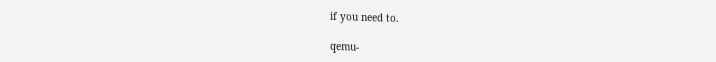if you need to.

qemu-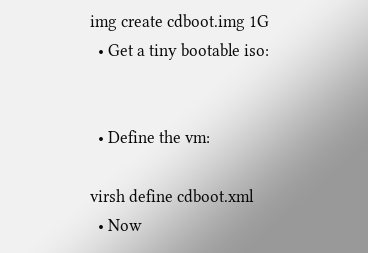img create cdboot.img 1G
  • Get a tiny bootable iso:


  • Define the vm:

virsh define cdboot.xml
  • Now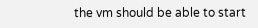the vm should be able to start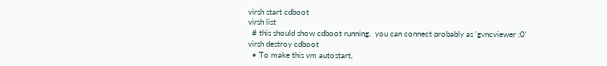virsh start cdboot
virsh list
  # this should show cdboot running.  you can connect probably as 'gvncviewer :0'
virsh destroy cdboot
  • To make this vm autostart,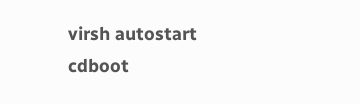virsh autostart cdboot